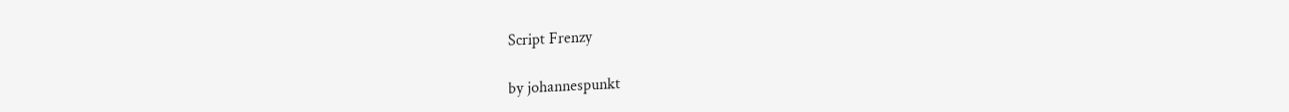Script Frenzy

by johannespunkt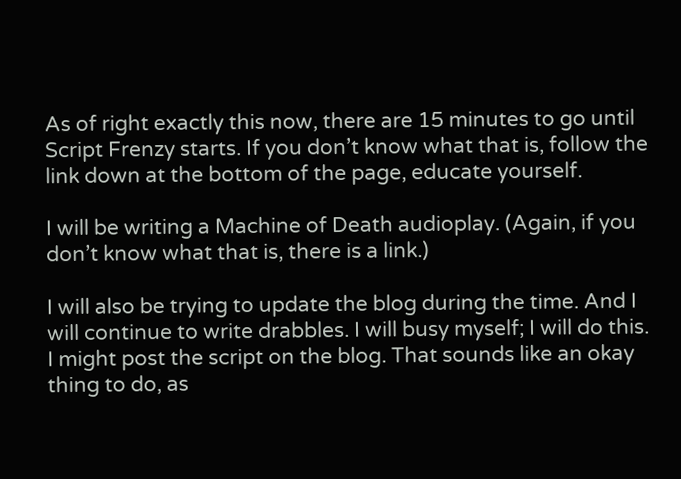As of right exactly this now, there are 15 minutes to go until Script Frenzy starts. If you don’t know what that is, follow the link down at the bottom of the page, educate yourself.

I will be writing a Machine of Death audioplay. (Again, if you don’t know what that is, there is a link.)

I will also be trying to update the blog during the time. And I will continue to write drabbles. I will busy myself; I will do this. I might post the script on the blog. That sounds like an okay thing to do, as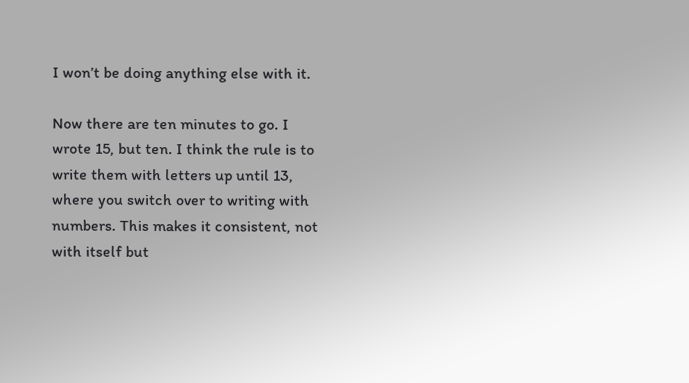I won’t be doing anything else with it.

Now there are ten minutes to go. I wrote 15, but ten. I think the rule is to write them with letters up until 13,  where you switch over to writing with numbers. This makes it consistent, not with itself but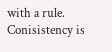with a rule. Conisistency is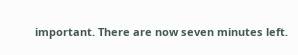important. There are now seven minutes left.